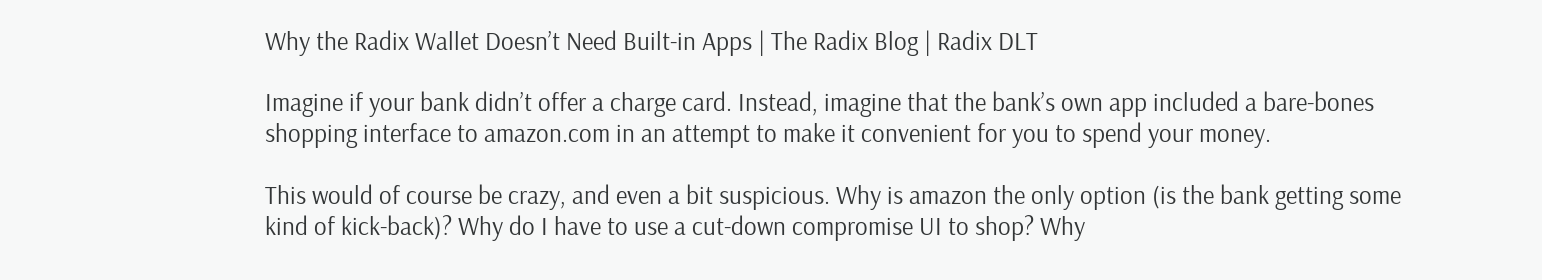Why the Radix Wallet Doesn’t Need Built-in Apps | The Radix Blog | Radix DLT

Imagine if your bank didn’t offer a charge card. Instead, imagine that the bank’s own app included a bare-bones shopping interface to amazon.com in an attempt to make it convenient for you to spend your money.

This would of course be crazy, and even a bit suspicious. Why is amazon the only option (is the bank getting some kind of kick-back)? Why do I have to use a cut-down compromise UI to shop? Why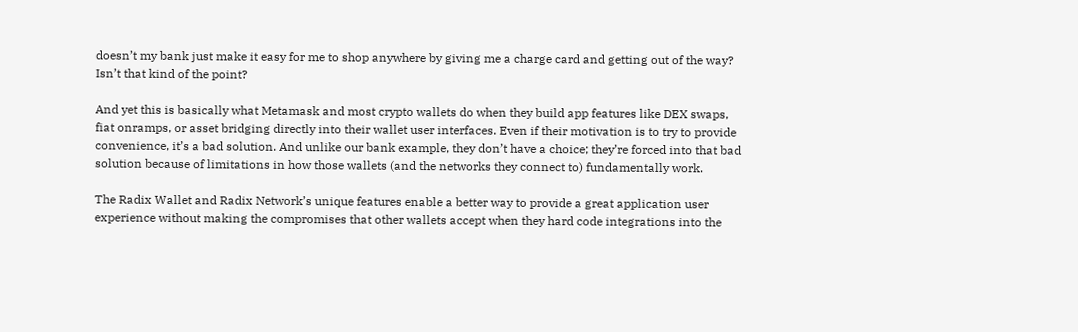doesn’t my bank just make it easy for me to shop anywhere by giving me a charge card and getting out of the way? Isn’t that kind of the point?

And yet this is basically what Metamask and most crypto wallets do when they build app features like DEX swaps, fiat onramps, or asset bridging directly into their wallet user interfaces. Even if their motivation is to try to provide convenience, it’s a bad solution. And unlike our bank example, they don’t have a choice; they’re forced into that bad solution because of limitations in how those wallets (and the networks they connect to) fundamentally work.

The Radix Wallet and Radix Network’s unique features enable a better way to provide a great application user experience without making the compromises that other wallets accept when they hard code integrations into the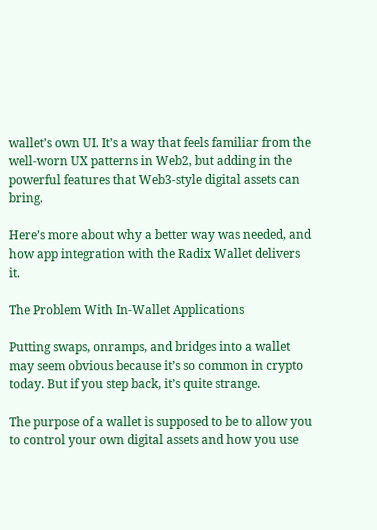wallet’s own UI. It’s a way that feels familiar from the well-worn UX patterns in Web2, but adding in the powerful features that Web3-style digital assets can bring.

Here’s more about why a better way was needed, and how app integration with the Radix Wallet delivers it.

The Problem With In-Wallet Applications

Putting swaps, onramps, and bridges into a wallet may seem obvious because it’s so common in crypto today. But if you step back, it’s quite strange.

The purpose of a wallet is supposed to be to allow you to control your own digital assets and how you use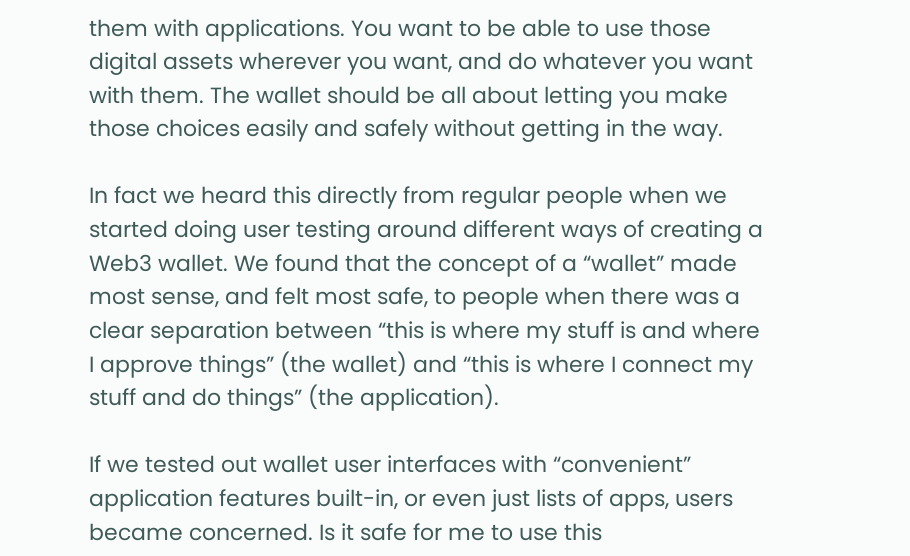them with applications. You want to be able to use those digital assets wherever you want, and do whatever you want with them. The wallet should be all about letting you make those choices easily and safely without getting in the way.

In fact we heard this directly from regular people when we started doing user testing around different ways of creating a Web3 wallet. We found that the concept of a “wallet” made most sense, and felt most safe, to people when there was a clear separation between “this is where my stuff is and where I approve things” (the wallet) and “this is where I connect my stuff and do things” (the application).

If we tested out wallet user interfaces with “convenient” application features built-in, or even just lists of apps, users became concerned. Is it safe for me to use this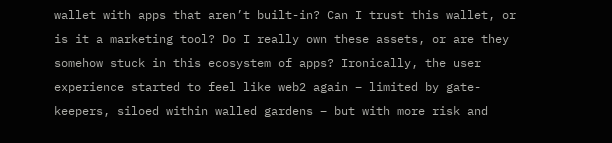wallet with apps that aren’t built-in? Can I trust this wallet, or is it a marketing tool? Do I really own these assets, or are they somehow stuck in this ecosystem of apps? Ironically, the user experience started to feel like web2 again – limited by gate-keepers, siloed within walled gardens – but with more risk and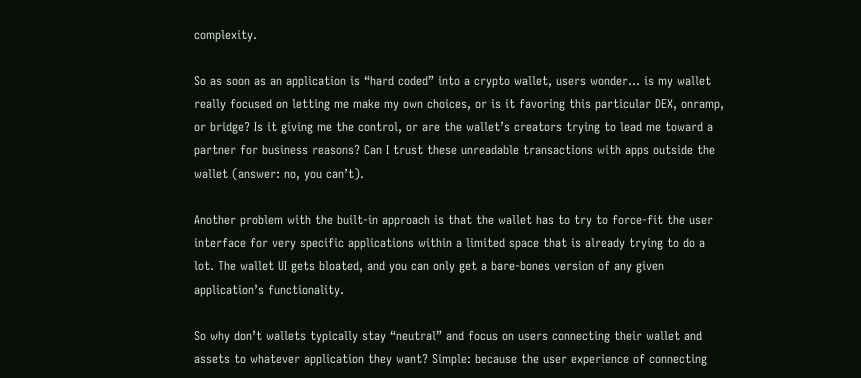complexity.

So as soon as an application is “hard coded” into a crypto wallet, users wonder… is my wallet really focused on letting me make my own choices, or is it favoring this particular DEX, onramp, or bridge? Is it giving me the control, or are the wallet’s creators trying to lead me toward a partner for business reasons? Can I trust these unreadable transactions with apps outside the wallet (answer: no, you can’t).

Another problem with the built-in approach is that the wallet has to try to force-fit the user interface for very specific applications within a limited space that is already trying to do a lot. The wallet UI gets bloated, and you can only get a bare-bones version of any given application’s functionality.

So why don’t wallets typically stay “neutral” and focus on users connecting their wallet and assets to whatever application they want? Simple: because the user experience of connecting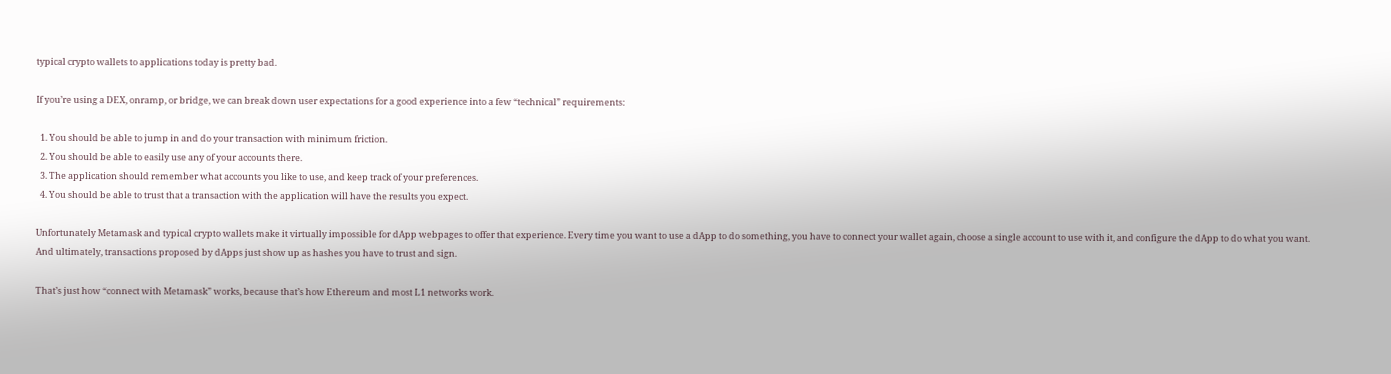typical crypto wallets to applications today is pretty bad.

If you’re using a DEX, onramp, or bridge, we can break down user expectations for a good experience into a few “technical” requirements:

  1. You should be able to jump in and do your transaction with minimum friction.
  2. You should be able to easily use any of your accounts there.
  3. The application should remember what accounts you like to use, and keep track of your preferences.
  4. You should be able to trust that a transaction with the application will have the results you expect.

Unfortunately Metamask and typical crypto wallets make it virtually impossible for dApp webpages to offer that experience. Every time you want to use a dApp to do something, you have to connect your wallet again, choose a single account to use with it, and configure the dApp to do what you want. And ultimately, transactions proposed by dApps just show up as hashes you have to trust and sign.

That’s just how “connect with Metamask” works, because that’s how Ethereum and most L1 networks work.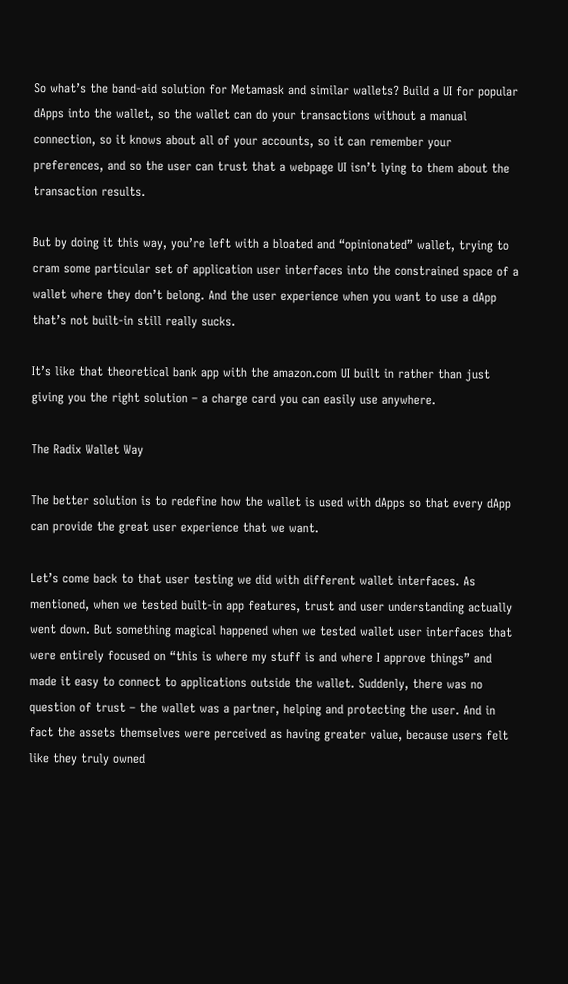So what’s the band-aid solution for Metamask and similar wallets? Build a UI for popular dApps into the wallet, so the wallet can do your transactions without a manual connection, so it knows about all of your accounts, so it can remember your preferences, and so the user can trust that a webpage UI isn’t lying to them about the transaction results.

But by doing it this way, you’re left with a bloated and “opinionated” wallet, trying to cram some particular set of application user interfaces into the constrained space of a wallet where they don’t belong. And the user experience when you want to use a dApp that’s not built-in still really sucks.

It’s like that theoretical bank app with the amazon.com UI built in rather than just giving you the right solution – a charge card you can easily use anywhere.

The Radix Wallet Way

The better solution is to redefine how the wallet is used with dApps so that every dApp can provide the great user experience that we want.

Let’s come back to that user testing we did with different wallet interfaces. As mentioned, when we tested built-in app features, trust and user understanding actually went down. But something magical happened when we tested wallet user interfaces that were entirely focused on “this is where my stuff is and where I approve things” and made it easy to connect to applications outside the wallet. Suddenly, there was no question of trust – the wallet was a partner, helping and protecting the user. And in fact the assets themselves were perceived as having greater value, because users felt like they truly owned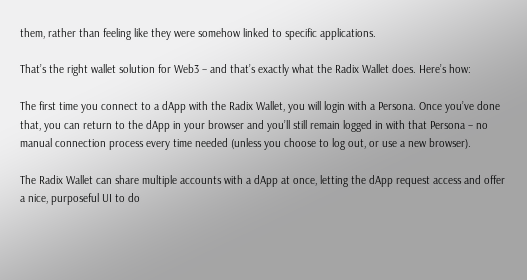them, rather than feeling like they were somehow linked to specific applications.

That’s the right wallet solution for Web3 – and that’s exactly what the Radix Wallet does. Here’s how:

The first time you connect to a dApp with the Radix Wallet, you will login with a Persona. Once you’ve done that, you can return to the dApp in your browser and you’ll still remain logged in with that Persona – no manual connection process every time needed (unless you choose to log out, or use a new browser).

The Radix Wallet can share multiple accounts with a dApp at once, letting the dApp request access and offer a nice, purposeful UI to do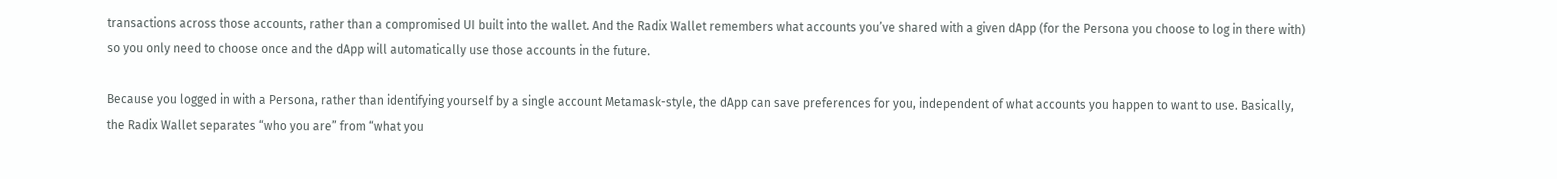transactions across those accounts, rather than a compromised UI built into the wallet. And the Radix Wallet remembers what accounts you’ve shared with a given dApp (for the Persona you choose to log in there with) so you only need to choose once and the dApp will automatically use those accounts in the future.

Because you logged in with a Persona, rather than identifying yourself by a single account Metamask-style, the dApp can save preferences for you, independent of what accounts you happen to want to use. Basically, the Radix Wallet separates “who you are” from “what you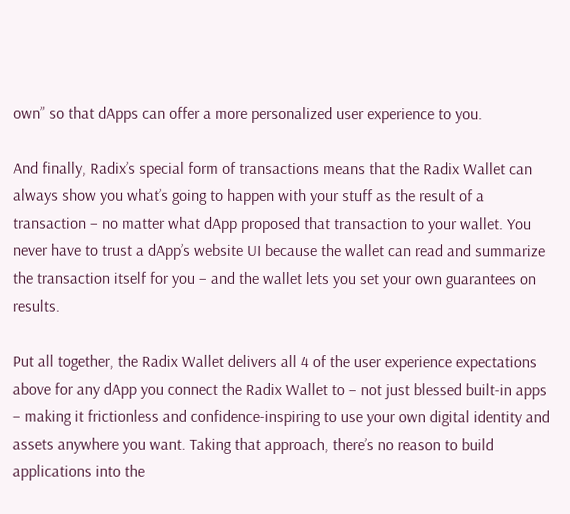own” so that dApps can offer a more personalized user experience to you.

And finally, Radix’s special form of transactions means that the Radix Wallet can always show you what’s going to happen with your stuff as the result of a transaction – no matter what dApp proposed that transaction to your wallet. You never have to trust a dApp’s website UI because the wallet can read and summarize the transaction itself for you – and the wallet lets you set your own guarantees on results.

Put all together, the Radix Wallet delivers all 4 of the user experience expectations above for any dApp you connect the Radix Wallet to – not just blessed built-in apps – making it frictionless and confidence-inspiring to use your own digital identity and assets anywhere you want. Taking that approach, there’s no reason to build applications into the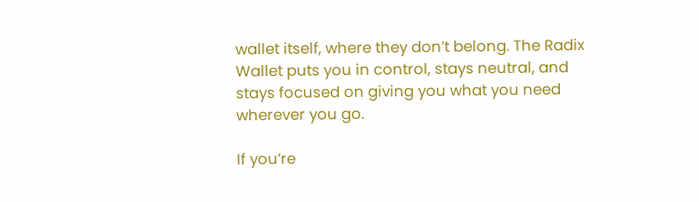wallet itself, where they don’t belong. The Radix Wallet puts you in control, stays neutral, and stays focused on giving you what you need wherever you go.

If you’re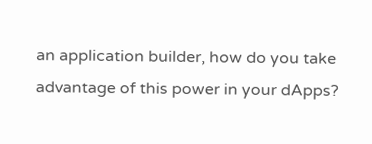an application builder, how do you take advantage of this power in your dApps?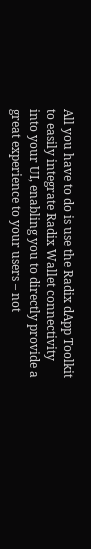All you have to do is use the Radix dApp Toolkit to easily integrate Radix Wallet connectivity into your UI, enabling you to directly provide a great experience to your users – not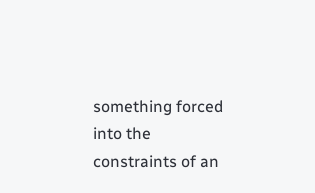something forced into the constraints of an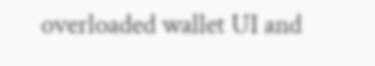overloaded wallet UI and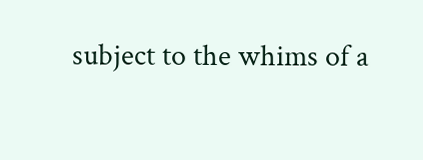subject to the whims of a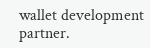wallet development partner.